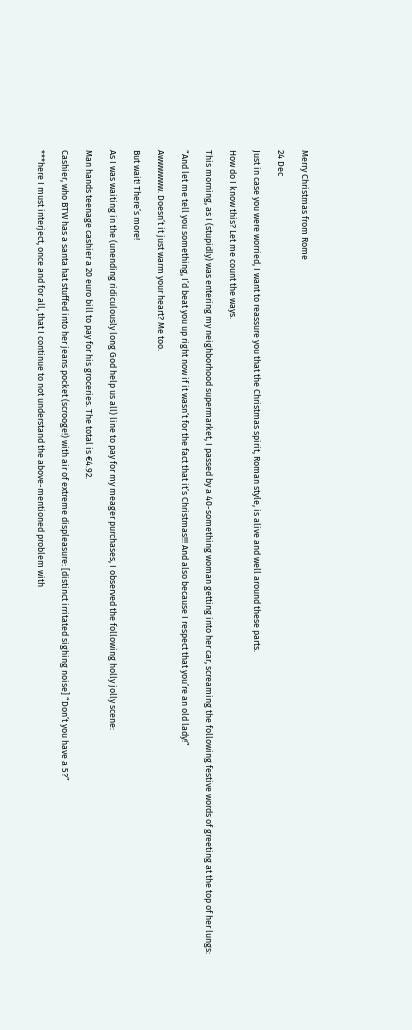Merry Christmas from Rome

24 Dec

Just in case you were worried, I want to reassure you that the Christmas spirit, Roman style, is alive and well around these parts.

How do I know this? Let me count the ways.

This morning, as I (stupidly) was entering my neighborhood supermarket, I passed by a 40-something woman getting into her car, screaming the following festive words of greeting at the top of her lungs:

“And let me tell you something, I’d beat you up right now if it wasn’t for the fact that it’s Christmas!!! And also because I respect that you’re an old lady!”

Awwwwww. Doesn’t it just warm your heart? Me too.

But wait! There’s more!

As I was waiting in the (unending ridiculously long God help us all) line to pay for my meager purchases, I observed the following holly jolly scene:

Man hands teenage cashier a 20 euro bill to pay for his groceries. The total is €4.92.

Cashier, who BTW has a santa hat stuffed into her jeans pocket (scrooge!) with air of extreme displeasure: [distinct irritated sighing noise] “Don’t you have a 5?”

***here I must interject, once and for all, that I continue to not understand the above-mentioned problem with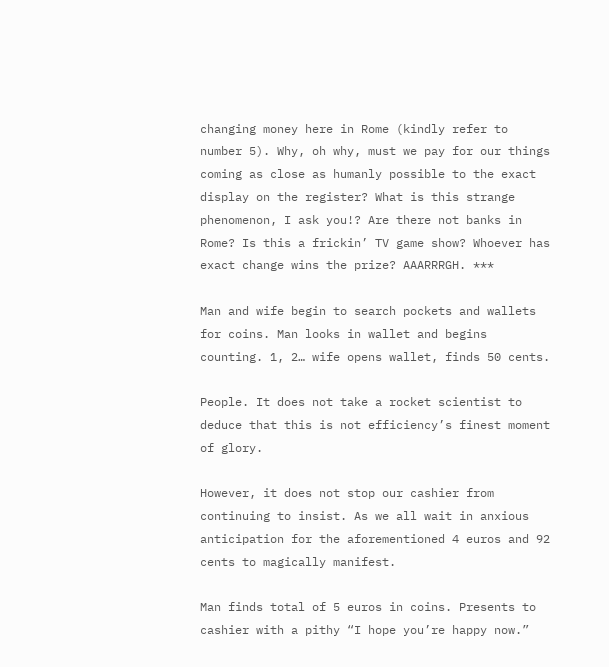changing money here in Rome (kindly refer to number 5). Why, oh why, must we pay for our things coming as close as humanly possible to the exact display on the register? What is this strange phenomenon, I ask you!? Are there not banks in Rome? Is this a frickin’ TV game show? Whoever has exact change wins the prize? AAARRRGH. ***

Man and wife begin to search pockets and wallets for coins. Man looks in wallet and begins counting. 1, 2… wife opens wallet, finds 50 cents.

People. It does not take a rocket scientist to deduce that this is not efficiency’s finest moment of glory.

However, it does not stop our cashier from continuing to insist. As we all wait in anxious anticipation for the aforementioned 4 euros and 92 cents to magically manifest.

Man finds total of 5 euros in coins. Presents to cashier with a pithy “I hope you’re happy now.”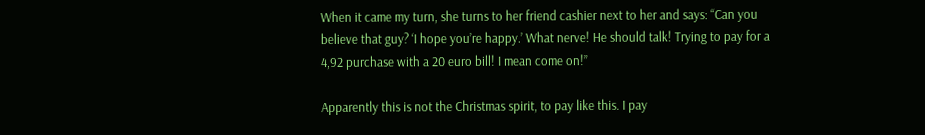When it came my turn, she turns to her friend cashier next to her and says: “Can you believe that guy? ‘I hope you’re happy.’ What nerve! He should talk! Trying to pay for a 4,92 purchase with a 20 euro bill! I mean come on!”

Apparently this is not the Christmas spirit, to pay like this. I pay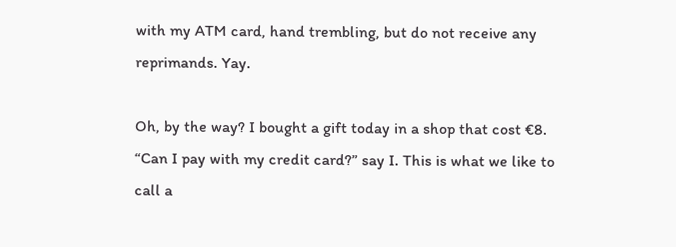with my ATM card, hand trembling, but do not receive any reprimands. Yay.

Oh, by the way? I bought a gift today in a shop that cost €8. “Can I pay with my credit card?” say I. This is what we like to call a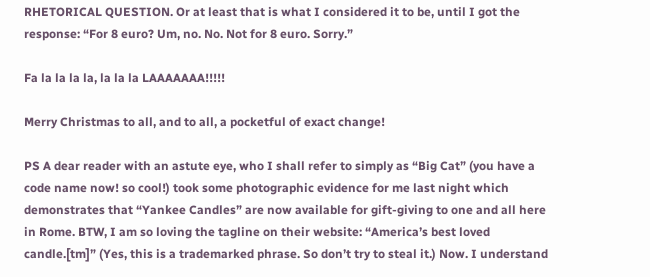RHETORICAL QUESTION. Or at least that is what I considered it to be, until I got the response: “For 8 euro? Um, no. No. Not for 8 euro. Sorry.”

Fa la la la la, la la la LAAAAAAA!!!!!

Merry Christmas to all, and to all, a pocketful of exact change!

PS A dear reader with an astute eye, who I shall refer to simply as “Big Cat” (you have a code name now! so cool!) took some photographic evidence for me last night which demonstrates that “Yankee Candles” are now available for gift-giving to one and all here in Rome. BTW, I am so loving the tagline on their website: “America’s best loved candle.[tm]” (Yes, this is a trademarked phrase. So don’t try to steal it.) Now. I understand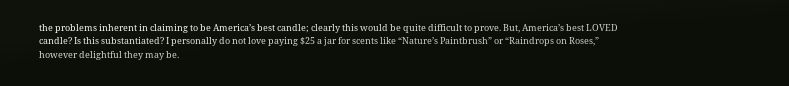the problems inherent in claiming to be America’s best candle; clearly this would be quite difficult to prove. But, America’s best LOVED candle? Is this substantiated? I personally do not love paying $25 a jar for scents like “Nature’s Paintbrush” or “Raindrops on Roses,” however delightful they may be.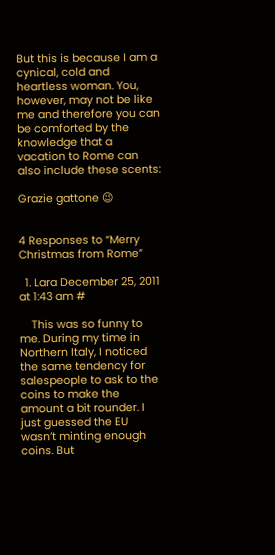But this is because I am a cynical, cold and heartless woman. You, however, may not be like me and therefore you can be comforted by the knowledge that a vacation to Rome can also include these scents:

Grazie gattone 😉


4 Responses to “Merry Christmas from Rome”

  1. Lara December 25, 2011 at 1:43 am #

    This was so funny to me. During my time in Northern Italy, I noticed the same tendency for salespeople to ask to the coins to make the amount a bit rounder. I just guessed the EU wasn’t minting enough coins. But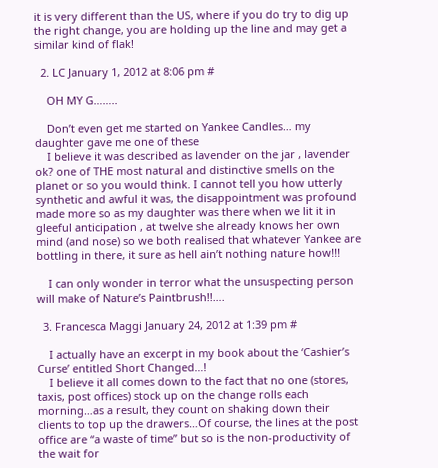it is very different than the US, where if you do try to dig up the right change, you are holding up the line and may get a similar kind of flak!

  2. LC January 1, 2012 at 8:06 pm #

    OH MY G……..

    Don’t even get me started on Yankee Candles… my daughter gave me one of these
    I believe it was described as lavender on the jar , lavender ok? one of THE most natural and distinctive smells on the planet or so you would think. I cannot tell you how utterly synthetic and awful it was, the disappointment was profound made more so as my daughter was there when we lit it in gleeful anticipation , at twelve she already knows her own mind (and nose) so we both realised that whatever Yankee are bottling in there, it sure as hell ain’t nothing nature how!!!

    I can only wonder in terror what the unsuspecting person will make of Nature’s Paintbrush!!….

  3. Francesca Maggi January 24, 2012 at 1:39 pm #

    I actually have an excerpt in my book about the ‘Cashier’s Curse’ entitled Short Changed…!
    I believe it all comes down to the fact that no one (stores, taxis, post offices) stock up on the change rolls each morning…as a result, they count on shaking down their clients to top up the drawers…Of course, the lines at the post office are “a waste of time” but so is the non-productivity of the wait for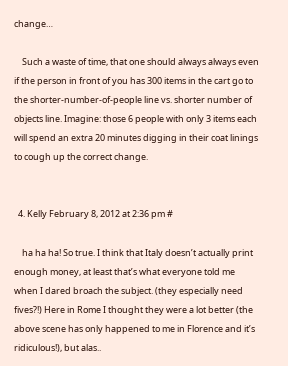change…

    Such a waste of time, that one should always always even if the person in front of you has 300 items in the cart go to the shorter-number-of-people line vs. shorter number of objects line. Imagine: those 6 people with only 3 items each will spend an extra 20 minutes digging in their coat linings to cough up the correct change.


  4. Kelly February 8, 2012 at 2:36 pm #

    ha ha ha! So true. I think that Italy doesn’t actually print enough money, at least that’s what everyone told me when I dared broach the subject. (they especially need fives?!) Here in Rome I thought they were a lot better (the above scene has only happened to me in Florence and it’s ridiculous!), but alas..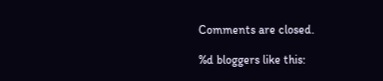Comments are closed.

%d bloggers like this: